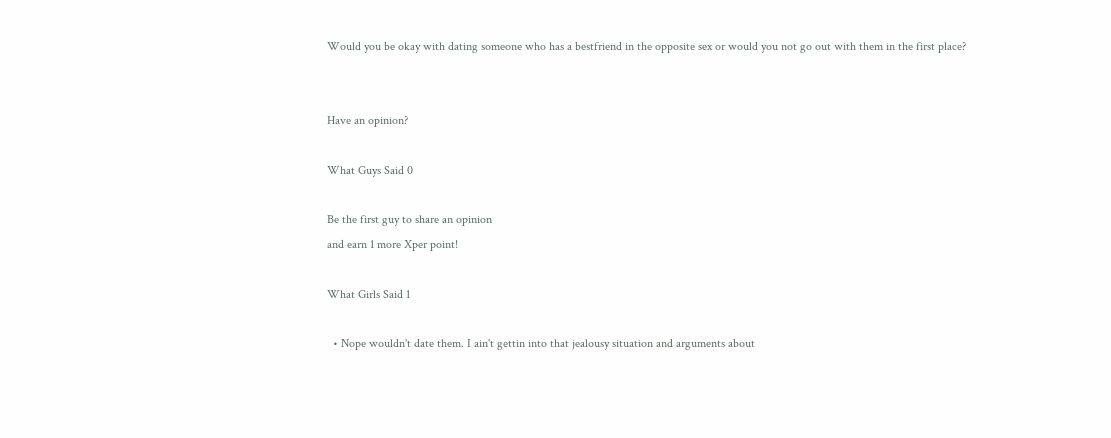Would you be okay with dating someone who has a bestfriend in the opposite sex or would you not go out with them in the first place?


Have an opinion?

What Guys Said 0

Be the first guy to share an opinion
and earn 1 more Xper point!

What Girls Said 1

  • Nope wouldn't date them. I ain't gettin into that jealousy situation and arguments about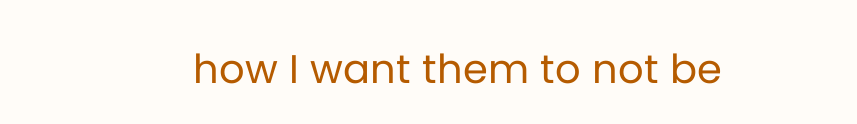how I want them to not be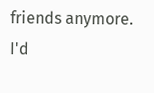friends anymore. I'd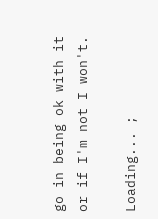go in being ok with it or if I'm not I won't.

Loading... ;